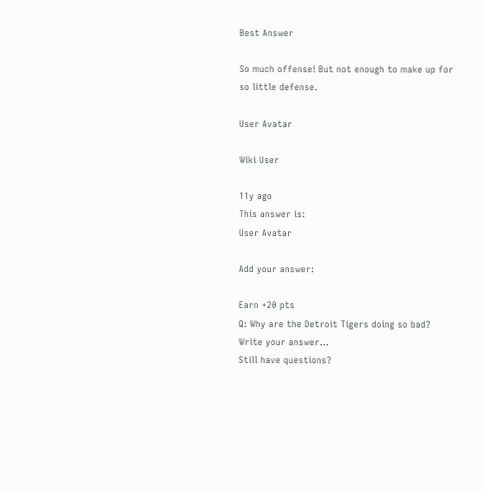Best Answer

So much offense! But not enough to make up for so little defense.

User Avatar

Wiki User

11y ago
This answer is:
User Avatar

Add your answer:

Earn +20 pts
Q: Why are the Detroit Tigers doing so bad?
Write your answer...
Still have questions?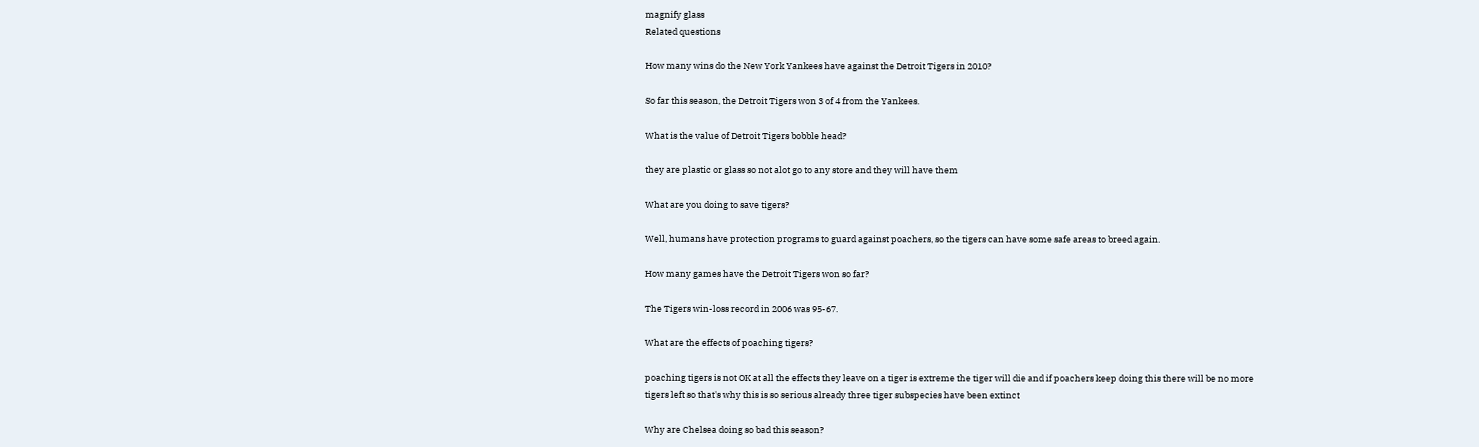magnify glass
Related questions

How many wins do the New York Yankees have against the Detroit Tigers in 2010?

So far this season, the Detroit Tigers won 3 of 4 from the Yankees.

What is the value of Detroit Tigers bobble head?

they are plastic or glass so not alot go to any store and they will have them

What are you doing to save tigers?

Well, humans have protection programs to guard against poachers, so the tigers can have some safe areas to breed again.

How many games have the Detroit Tigers won so far?

The Tigers win-loss record in 2006 was 95-67.

What are the effects of poaching tigers?

poaching tigers is not OK at all the effects they leave on a tiger is extreme the tiger will die and if poachers keep doing this there will be no more tigers left so that's why this is so serious already three tiger subspecies have been extinct

Why are Chelsea doing so bad this season?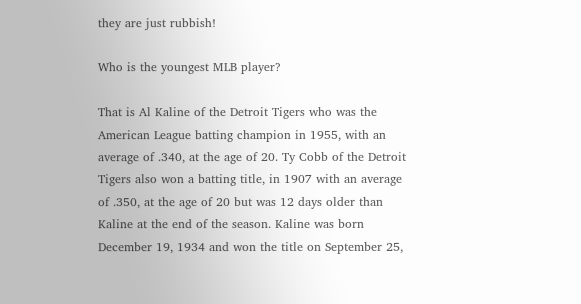they are just rubbish!

Who is the youngest MLB player?

That is Al Kaline of the Detroit Tigers who was the American League batting champion in 1955, with an average of .340, at the age of 20. Ty Cobb of the Detroit Tigers also won a batting title, in 1907 with an average of .350, at the age of 20 but was 12 days older than Kaline at the end of the season. Kaline was born December 19, 1934 and won the title on September 25,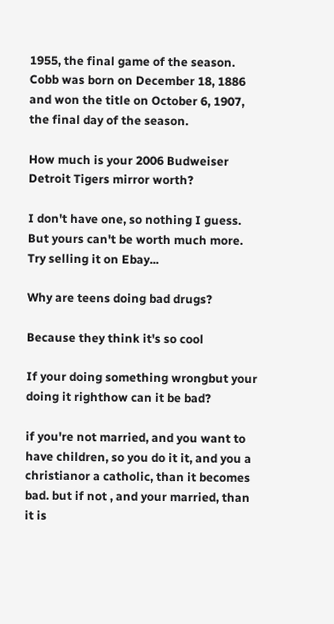1955, the final game of the season. Cobb was born on December 18, 1886 and won the title on October 6, 1907, the final day of the season.

How much is your 2006 Budweiser Detroit Tigers mirror worth?

I don't have one, so nothing I guess. But yours can't be worth much more. Try selling it on Ebay...

Why are teens doing bad drugs?

Because they think it's so cool

If your doing something wrongbut your doing it righthow can it be bad?

if you're not married, and you want to have children, so you do it it, and you a christianor a catholic, than it becomes bad. but if not , and your married, than it is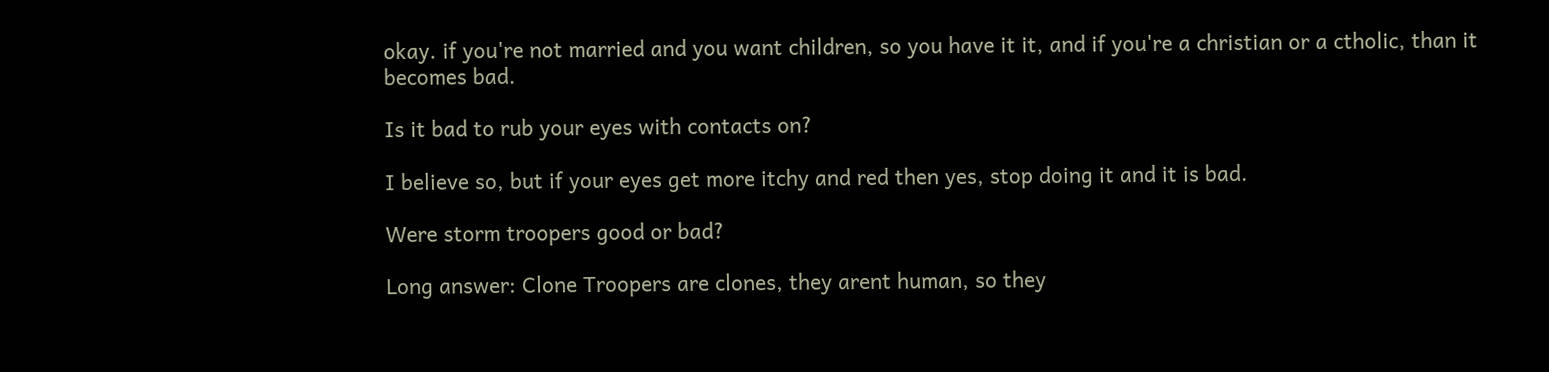okay. if you're not married and you want children, so you have it it, and if you're a christian or a ctholic, than it becomes bad.

Is it bad to rub your eyes with contacts on?

I believe so, but if your eyes get more itchy and red then yes, stop doing it and it is bad.

Were storm troopers good or bad?

Long answer: Clone Troopers are clones, they arent human, so they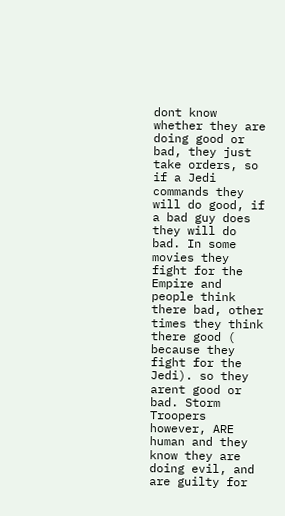dont know whether they are doing good or bad, they just take orders, so if a Jedi commands they will do good, if a bad guy does they will do bad. In some movies they fight for the Empire and people think there bad, other times they think there good ( because they fight for the Jedi). so they arent good or bad. Storm Troopers however, ARE human and they know they are doing evil, and are guilty for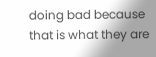doing bad because that is what they are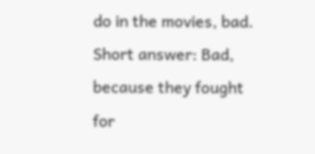do in the movies, bad. Short answer: Bad, because they fought for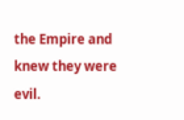the Empire and knew they were evil.